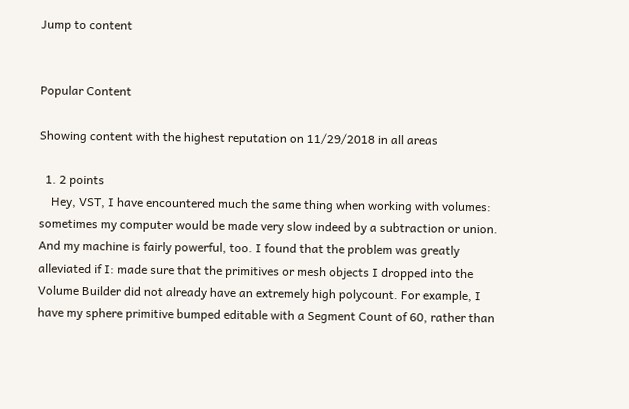Jump to content


Popular Content

Showing content with the highest reputation on 11/29/2018 in all areas

  1. 2 points
    Hey, VST, I have encountered much the same thing when working with volumes: sometimes my computer would be made very slow indeed by a subtraction or union. And my machine is fairly powerful, too. I found that the problem was greatly alleviated if I: made sure that the primitives or mesh objects I dropped into the Volume Builder did not already have an extremely high polycount. For example, I have my sphere primitive bumped editable with a Segment Count of 60, rather than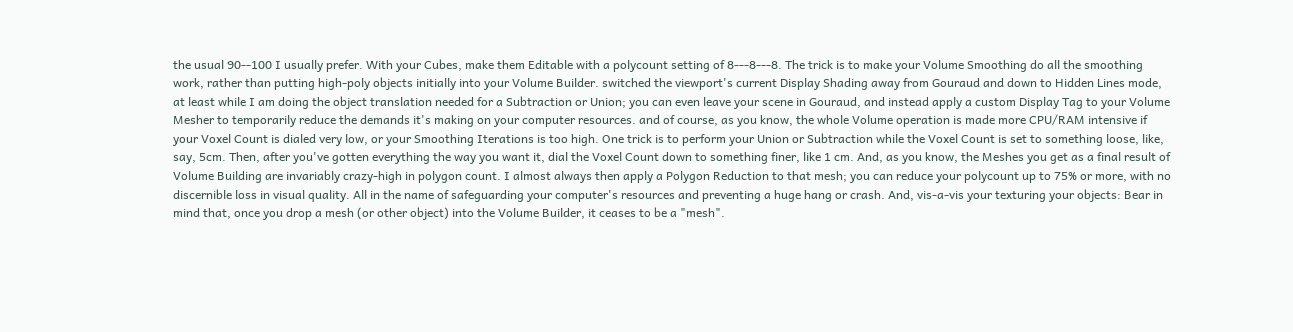the usual 90--100 I usually prefer. With your Cubes, make them Editable with a polycount setting of 8---8---8. The trick is to make your Volume Smoothing do all the smoothing work, rather than putting high-poly objects initially into your Volume Builder. switched the viewport's current Display Shading away from Gouraud and down to Hidden Lines mode, at least while I am doing the object translation needed for a Subtraction or Union; you can even leave your scene in Gouraud, and instead apply a custom Display Tag to your Volume Mesher to temporarily reduce the demands it's making on your computer resources. and of course, as you know, the whole Volume operation is made more CPU/RAM intensive if your Voxel Count is dialed very low, or your Smoothing Iterations is too high. One trick is to perform your Union or Subtraction while the Voxel Count is set to something loose, like, say, 5cm. Then, after you've gotten everything the way you want it, dial the Voxel Count down to something finer, like 1 cm. And, as you know, the Meshes you get as a final result of Volume Building are invariably crazy-high in polygon count. I almost always then apply a Polygon Reduction to that mesh; you can reduce your polycount up to 75% or more, with no discernible loss in visual quality. All in the name of safeguarding your computer's resources and preventing a huge hang or crash. And, vis-a-vis your texturing your objects: Bear in mind that, once you drop a mesh (or other object) into the Volume Builder, it ceases to be a "mesh".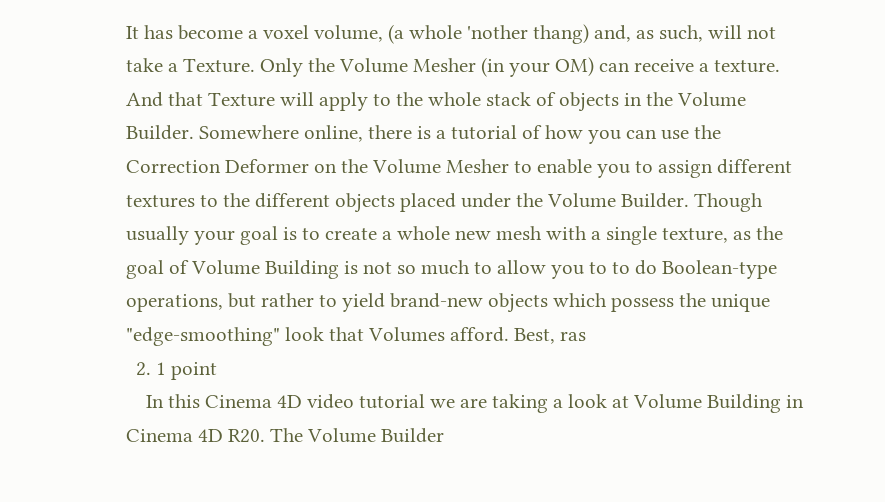It has become a voxel volume, (a whole 'nother thang) and, as such, will not take a Texture. Only the Volume Mesher (in your OM) can receive a texture. And that Texture will apply to the whole stack of objects in the Volume Builder. Somewhere online, there is a tutorial of how you can use the Correction Deformer on the Volume Mesher to enable you to assign different textures to the different objects placed under the Volume Builder. Though usually your goal is to create a whole new mesh with a single texture, as the goal of Volume Building is not so much to allow you to to do Boolean-type operations, but rather to yield brand-new objects which possess the unique "edge-smoothing" look that Volumes afford. Best, ras
  2. 1 point
    In this Cinema 4D video tutorial we are taking a look at Volume Building in Cinema 4D R20. The Volume Builder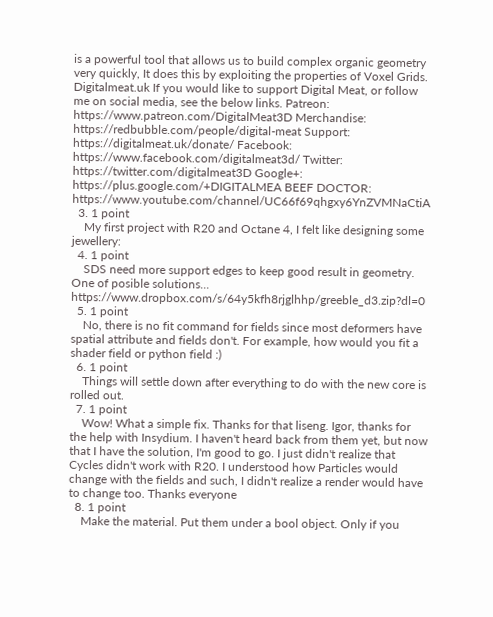is a powerful tool that allows us to build complex organic geometry very quickly, It does this by exploiting the properties of Voxel Grids. Digitalmeat.uk If you would like to support Digital Meat, or follow me on social media, see the below links. Patreon: https://www.patreon.com/DigitalMeat3D Merchandise: https://redbubble.com/people/digital-meat Support: https://digitalmeat.uk/donate/ Facebook: https://www.facebook.com/digitalmeat3d/ Twitter: https://twitter.com/digitalmeat3D Google+: https://plus.google.com/+DIGITALMEA BEEF DOCTOR: https://www.youtube.com/channel/UC66f69qhgxy6YnZVMNaCtiA
  3. 1 point
    My first project with R20 and Octane 4, I felt like designing some jewellery:
  4. 1 point
    SDS need more support edges to keep good result in geometry. One of posible solutions... https://www.dropbox.com/s/64y5kfh8rjglhhp/greeble_d3.zip?dl=0
  5. 1 point
    No, there is no fit command for fields since most deformers have spatial attribute and fields don't. For example, how would you fit a shader field or python field :)
  6. 1 point
    Things will settle down after everything to do with the new core is rolled out.
  7. 1 point
    Wow! What a simple fix. Thanks for that liseng. Igor, thanks for the help with Insydium. I haven't heard back from them yet, but now that I have the solution, I'm good to go. I just didn't realize that Cycles didn't work with R20. I understood how Particles would change with the fields and such, I didn't realize a render would have to change too. Thanks everyone
  8. 1 point
    Make the material. Put them under a bool object. Only if you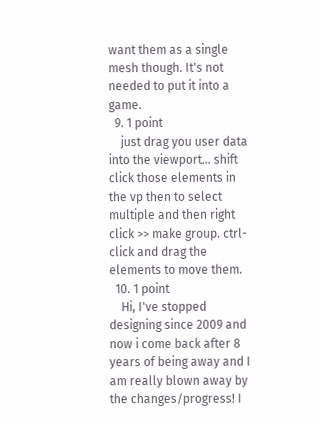want them as a single mesh though. It's not needed to put it into a game.
  9. 1 point
    just drag you user data into the viewport... shift click those elements in the vp then to select multiple and then right click >> make group. ctrl-click and drag the elements to move them.
  10. 1 point
    Hi, I've stopped designing since 2009 and now i come back after 8 years of being away and I am really blown away by the changes/progress! I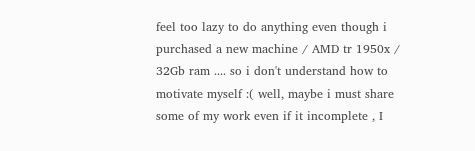feel too lazy to do anything even though i purchased a new machine / AMD tr 1950x / 32Gb ram .... so i don't understand how to motivate myself :( well, maybe i must share some of my work even if it incomplete , I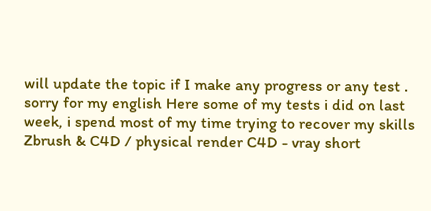will update the topic if I make any progress or any test . sorry for my english Here some of my tests i did on last week, i spend most of my time trying to recover my skills Zbrush & C4D / physical render C4D - vray short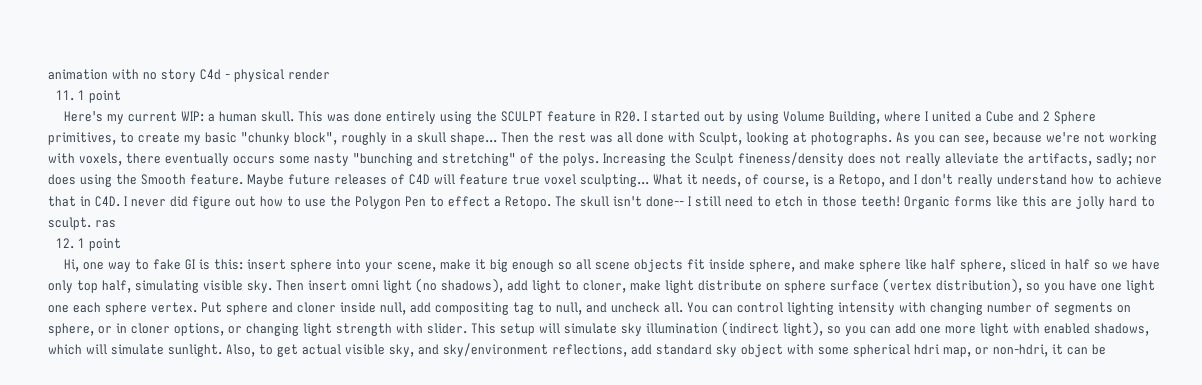animation with no story C4d - physical render
  11. 1 point
    Here's my current WIP: a human skull. This was done entirely using the SCULPT feature in R20. I started out by using Volume Building, where I united a Cube and 2 Sphere primitives, to create my basic "chunky block", roughly in a skull shape... Then the rest was all done with Sculpt, looking at photographs. As you can see, because we're not working with voxels, there eventually occurs some nasty "bunching and stretching" of the polys. Increasing the Sculpt fineness/density does not really alleviate the artifacts, sadly; nor does using the Smooth feature. Maybe future releases of C4D will feature true voxel sculpting... What it needs, of course, is a Retopo, and I don't really understand how to achieve that in C4D. I never did figure out how to use the Polygon Pen to effect a Retopo. The skull isn't done-- I still need to etch in those teeth! Organic forms like this are jolly hard to sculpt. ras
  12. 1 point
    Hi, one way to fake GI is this: insert sphere into your scene, make it big enough so all scene objects fit inside sphere, and make sphere like half sphere, sliced in half so we have only top half, simulating visible sky. Then insert omni light (no shadows), add light to cloner, make light distribute on sphere surface (vertex distribution), so you have one light one each sphere vertex. Put sphere and cloner inside null, add compositing tag to null, and uncheck all. You can control lighting intensity with changing number of segments on sphere, or in cloner options, or changing light strength with slider. This setup will simulate sky illumination (indirect light), so you can add one more light with enabled shadows, which will simulate sunlight. Also, to get actual visible sky, and sky/environment reflections, add standard sky object with some spherical hdri map, or non-hdri, it can be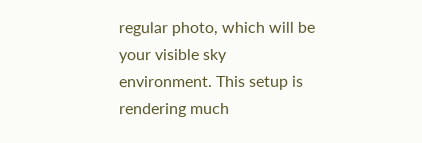regular photo, which will be your visible sky environment. This setup is rendering much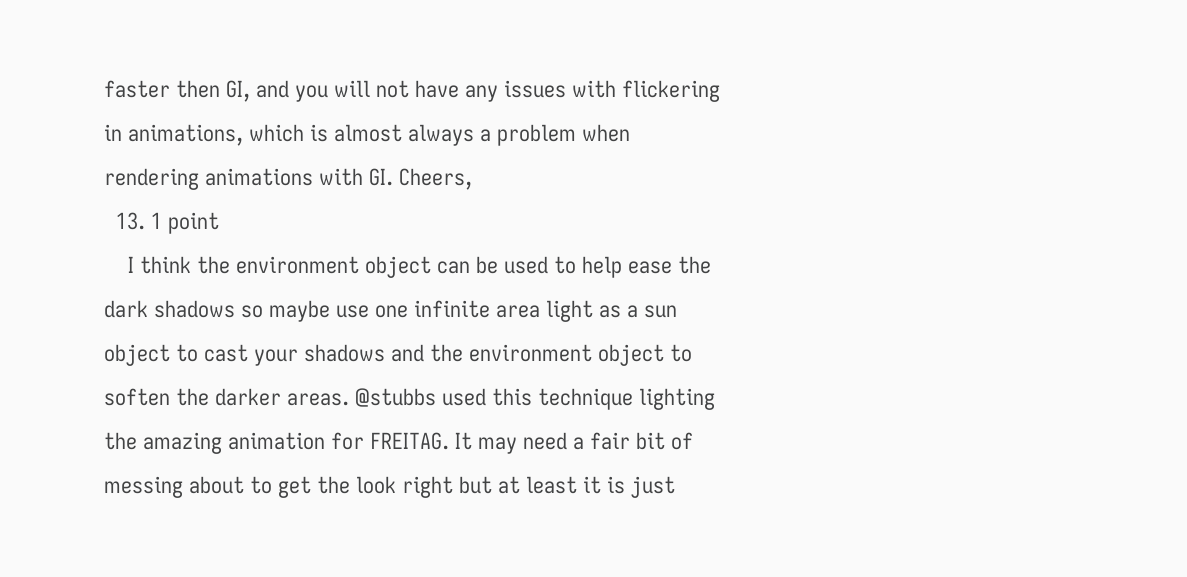faster then GI, and you will not have any issues with flickering in animations, which is almost always a problem when rendering animations with GI. Cheers,
  13. 1 point
    I think the environment object can be used to help ease the dark shadows so maybe use one infinite area light as a sun object to cast your shadows and the environment object to soften the darker areas. @stubbs used this technique lighting the amazing animation for FREITAG. It may need a fair bit of messing about to get the look right but at least it is just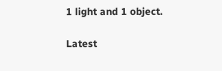1 light and 1 object.

Latest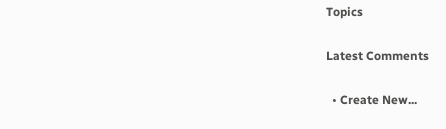Topics

Latest Comments

  • Create New...